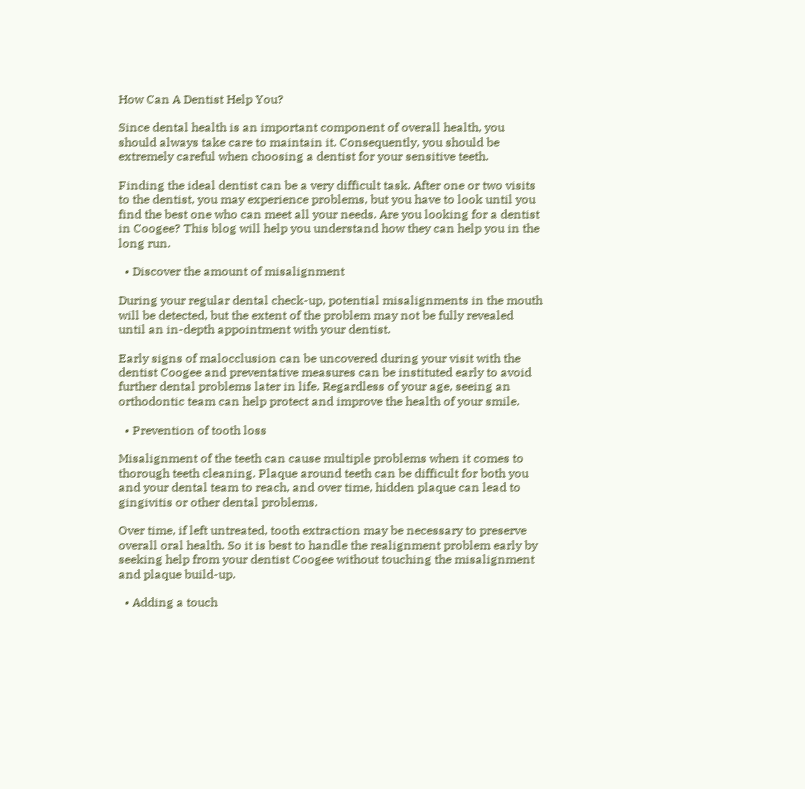How Can A Dentist Help You?

Since dental health is an important component of overall health, you should always take care to maintain it. Consequently, you should be extremely careful when choosing a dentist for your sensitive teeth.

Finding the ideal dentist can be a very difficult task. After one or two visits to the dentist, you may experience problems, but you have to look until you find the best one who can meet all your needs. Are you looking for a dentist in Coogee? This blog will help you understand how they can help you in the long run.

  • Discover the amount of misalignment

During your regular dental check-up, potential misalignments in the mouth will be detected, but the extent of the problem may not be fully revealed until an in-depth appointment with your dentist.

Early signs of malocclusion can be uncovered during your visit with the dentist Coogee and preventative measures can be instituted early to avoid further dental problems later in life. Regardless of your age, seeing an orthodontic team can help protect and improve the health of your smile.

  • Prevention of tooth loss

Misalignment of the teeth can cause multiple problems when it comes to thorough teeth cleaning. Plaque around teeth can be difficult for both you and your dental team to reach, and over time, hidden plaque can lead to gingivitis or other dental problems.

Over time, if left untreated, tooth extraction may be necessary to preserve overall oral health. So it is best to handle the realignment problem early by seeking help from your dentist Coogee without touching the misalignment and plaque build-up.

  • Adding a touch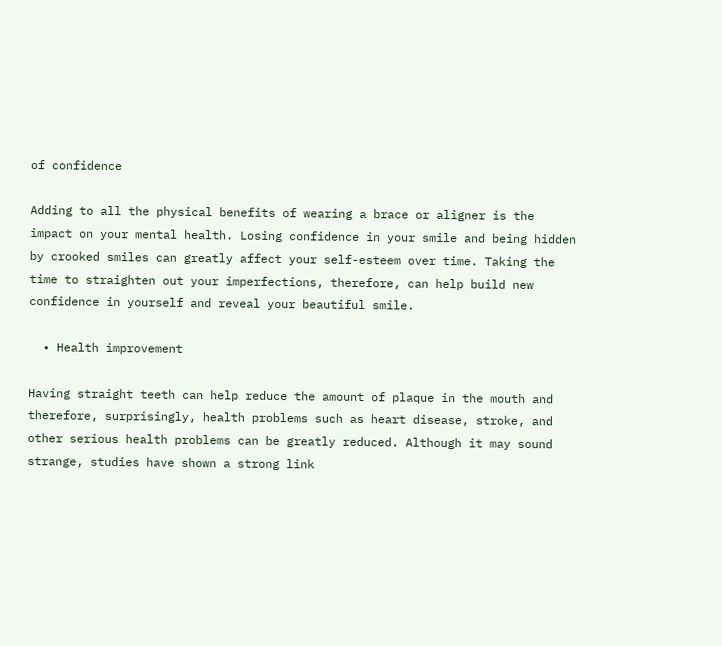of confidence

Adding to all the physical benefits of wearing a brace or aligner is the impact on your mental health. Losing confidence in your smile and being hidden by crooked smiles can greatly affect your self-esteem over time. Taking the time to straighten out your imperfections, therefore, can help build new confidence in yourself and reveal your beautiful smile.

  • Health improvement

Having straight teeth can help reduce the amount of plaque in the mouth and therefore, surprisingly, health problems such as heart disease, stroke, and other serious health problems can be greatly reduced. Although it may sound strange, studies have shown a strong link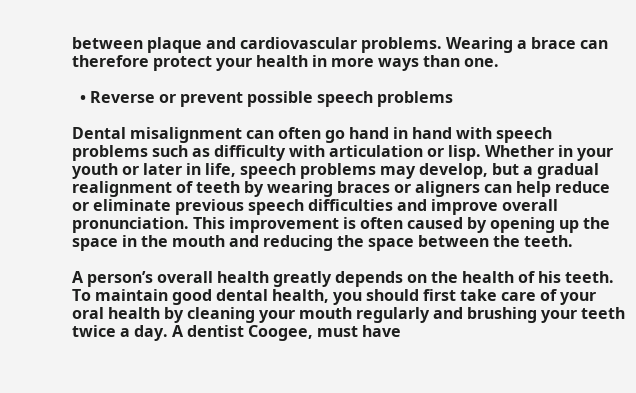between plaque and cardiovascular problems. Wearing a brace can therefore protect your health in more ways than one.

  • Reverse or prevent possible speech problems

Dental misalignment can often go hand in hand with speech problems such as difficulty with articulation or lisp. Whether in your youth or later in life, speech problems may develop, but a gradual realignment of teeth by wearing braces or aligners can help reduce or eliminate previous speech difficulties and improve overall pronunciation. This improvement is often caused by opening up the space in the mouth and reducing the space between the teeth.

A person’s overall health greatly depends on the health of his teeth. To maintain good dental health, you should first take care of your oral health by cleaning your mouth regularly and brushing your teeth twice a day. A dentist Coogee, must have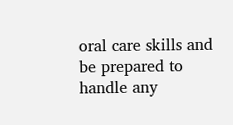oral care skills and be prepared to handle any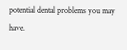potential dental problems you may have.